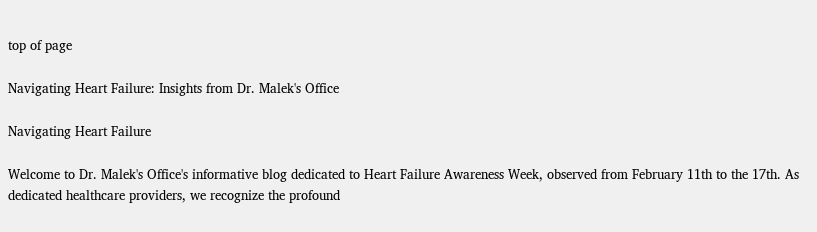top of page

Navigating Heart Failure: Insights from Dr. Malek's Office

Navigating Heart Failure

Welcome to Dr. Malek's Office's informative blog dedicated to Heart Failure Awareness Week, observed from February 11th to the 17th. As dedicated healthcare providers, we recognize the profound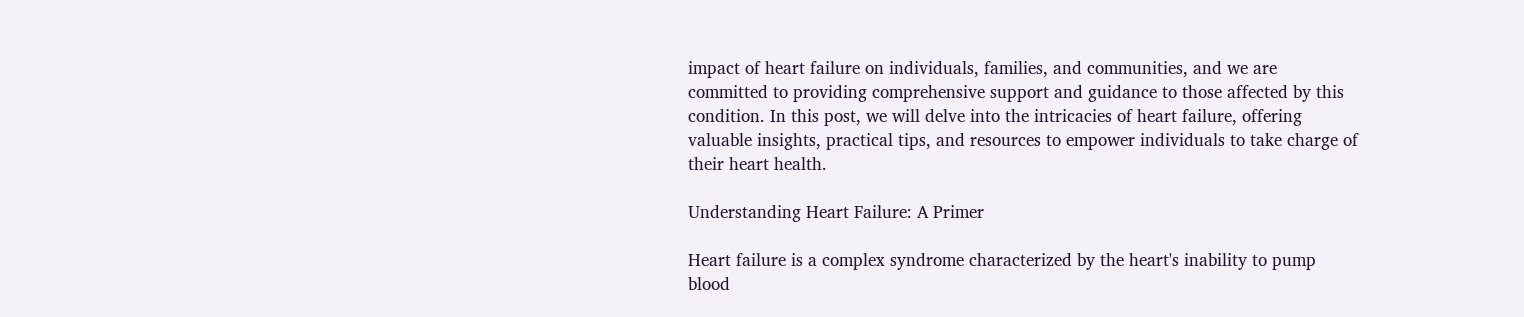impact of heart failure on individuals, families, and communities, and we are committed to providing comprehensive support and guidance to those affected by this condition. In this post, we will delve into the intricacies of heart failure, offering valuable insights, practical tips, and resources to empower individuals to take charge of their heart health.

Understanding Heart Failure: A Primer

Heart failure is a complex syndrome characterized by the heart's inability to pump blood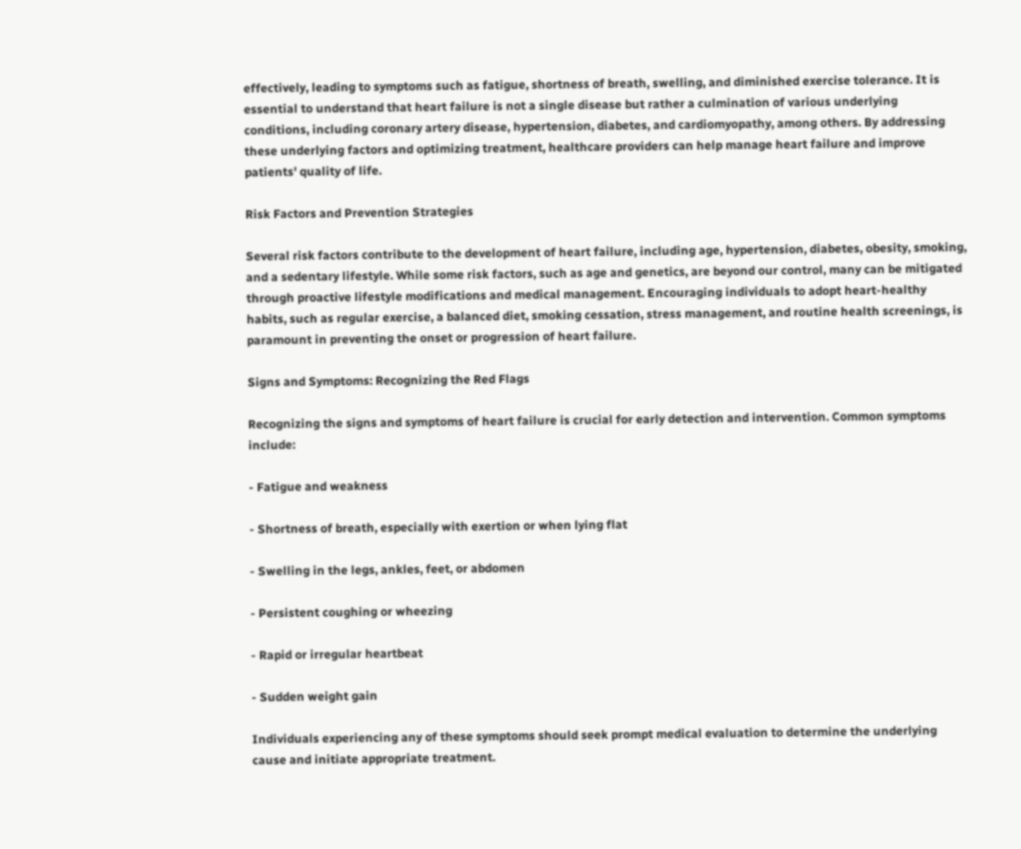effectively, leading to symptoms such as fatigue, shortness of breath, swelling, and diminished exercise tolerance. It is essential to understand that heart failure is not a single disease but rather a culmination of various underlying conditions, including coronary artery disease, hypertension, diabetes, and cardiomyopathy, among others. By addressing these underlying factors and optimizing treatment, healthcare providers can help manage heart failure and improve patients' quality of life.

Risk Factors and Prevention Strategies

Several risk factors contribute to the development of heart failure, including age, hypertension, diabetes, obesity, smoking, and a sedentary lifestyle. While some risk factors, such as age and genetics, are beyond our control, many can be mitigated through proactive lifestyle modifications and medical management. Encouraging individuals to adopt heart-healthy habits, such as regular exercise, a balanced diet, smoking cessation, stress management, and routine health screenings, is paramount in preventing the onset or progression of heart failure.

Signs and Symptoms: Recognizing the Red Flags

Recognizing the signs and symptoms of heart failure is crucial for early detection and intervention. Common symptoms include:

- Fatigue and weakness

- Shortness of breath, especially with exertion or when lying flat

- Swelling in the legs, ankles, feet, or abdomen

- Persistent coughing or wheezing

- Rapid or irregular heartbeat

- Sudden weight gain

Individuals experiencing any of these symptoms should seek prompt medical evaluation to determine the underlying cause and initiate appropriate treatment.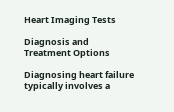Heart Imaging Tests

Diagnosis and Treatment Options

Diagnosing heart failure typically involves a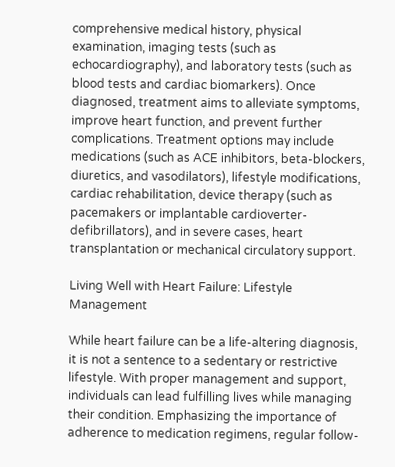comprehensive medical history, physical examination, imaging tests (such as echocardiography), and laboratory tests (such as blood tests and cardiac biomarkers). Once diagnosed, treatment aims to alleviate symptoms, improve heart function, and prevent further complications. Treatment options may include medications (such as ACE inhibitors, beta-blockers, diuretics, and vasodilators), lifestyle modifications, cardiac rehabilitation, device therapy (such as pacemakers or implantable cardioverter-defibrillators), and in severe cases, heart transplantation or mechanical circulatory support.

Living Well with Heart Failure: Lifestyle Management

While heart failure can be a life-altering diagnosis, it is not a sentence to a sedentary or restrictive lifestyle. With proper management and support, individuals can lead fulfilling lives while managing their condition. Emphasizing the importance of adherence to medication regimens, regular follow-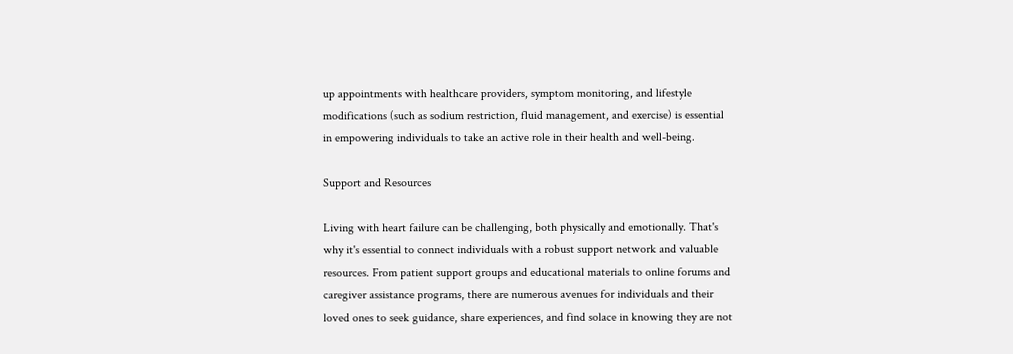up appointments with healthcare providers, symptom monitoring, and lifestyle modifications (such as sodium restriction, fluid management, and exercise) is essential in empowering individuals to take an active role in their health and well-being.

Support and Resources

Living with heart failure can be challenging, both physically and emotionally. That's why it's essential to connect individuals with a robust support network and valuable resources. From patient support groups and educational materials to online forums and caregiver assistance programs, there are numerous avenues for individuals and their loved ones to seek guidance, share experiences, and find solace in knowing they are not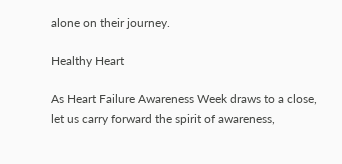alone on their journey.

Healthy Heart

As Heart Failure Awareness Week draws to a close, let us carry forward the spirit of awareness,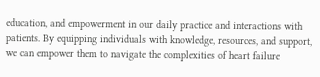education, and empowerment in our daily practice and interactions with patients. By equipping individuals with knowledge, resources, and support, we can empower them to navigate the complexities of heart failure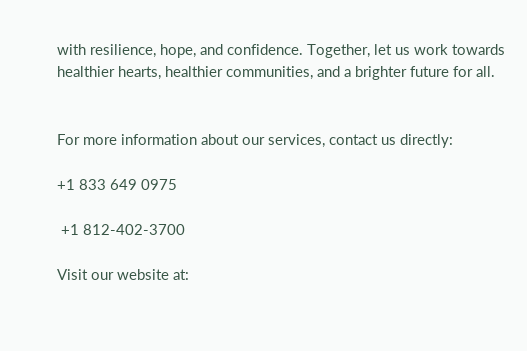with resilience, hope, and confidence. Together, let us work towards healthier hearts, healthier communities, and a brighter future for all.


For more information about our services, contact us directly:

+1 833 649 0975

 +1 812-402-3700

Visit our website at: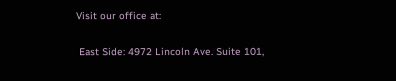Visit our office at:

 East Side: 4972 Lincoln Ave. Suite 101,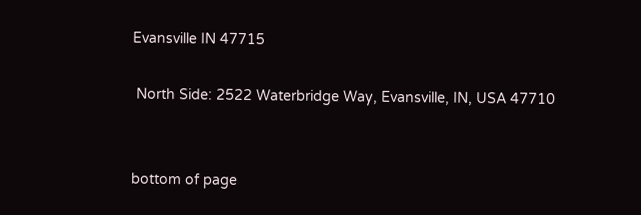Evansville IN 47715

 North Side: 2522 Waterbridge Way, Evansville, IN, USA 47710


bottom of page